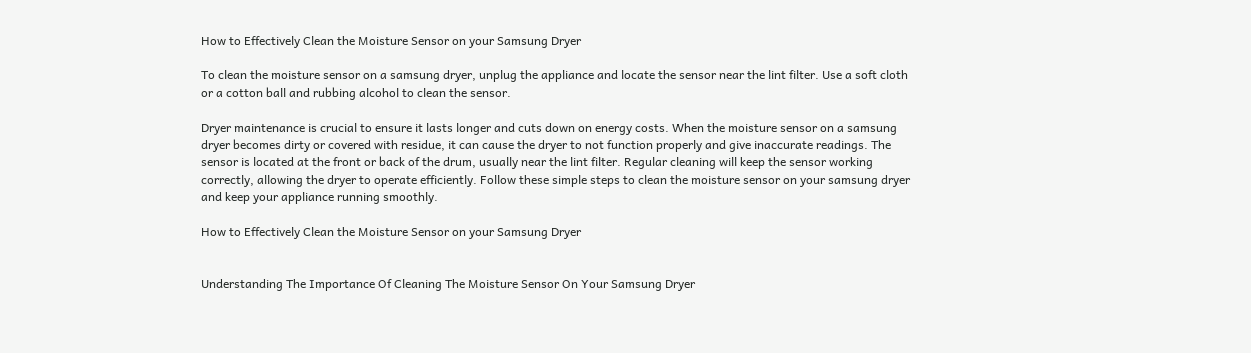How to Effectively Clean the Moisture Sensor on your Samsung Dryer

To clean the moisture sensor on a samsung dryer, unplug the appliance and locate the sensor near the lint filter. Use a soft cloth or a cotton ball and rubbing alcohol to clean the sensor.

Dryer maintenance is crucial to ensure it lasts longer and cuts down on energy costs. When the moisture sensor on a samsung dryer becomes dirty or covered with residue, it can cause the dryer to not function properly and give inaccurate readings. The sensor is located at the front or back of the drum, usually near the lint filter. Regular cleaning will keep the sensor working correctly, allowing the dryer to operate efficiently. Follow these simple steps to clean the moisture sensor on your samsung dryer and keep your appliance running smoothly.

How to Effectively Clean the Moisture Sensor on your Samsung Dryer


Understanding The Importance Of Cleaning The Moisture Sensor On Your Samsung Dryer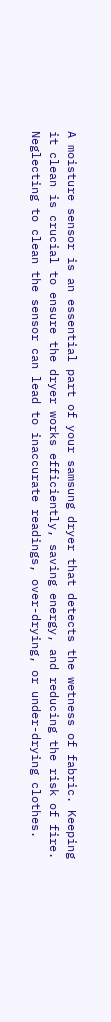A moisture sensor is an essential part of your samsung dryer that detects the wetness of fabric. Keeping it clean is crucial to ensure the dryer works efficiently, saving energy, and reducing the risk of fire. Neglecting to clean the sensor can lead to inaccurate readings, over-drying, or under-drying clothes.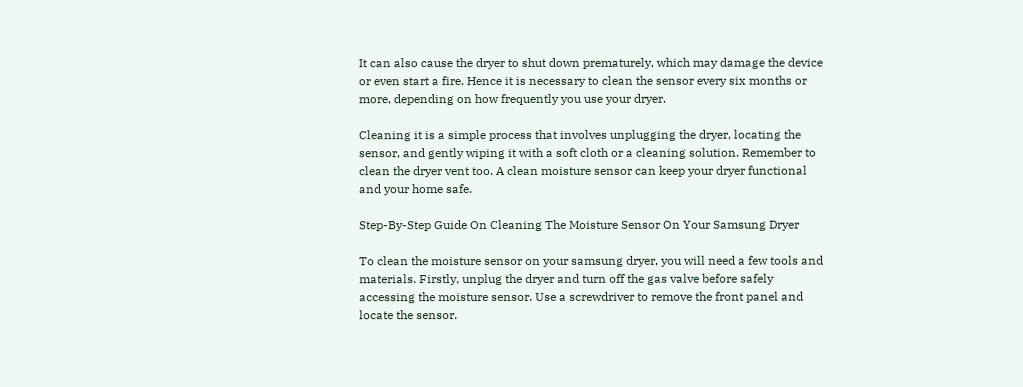It can also cause the dryer to shut down prematurely, which may damage the device or even start a fire. Hence it is necessary to clean the sensor every six months or more, depending on how frequently you use your dryer.

Cleaning it is a simple process that involves unplugging the dryer, locating the sensor, and gently wiping it with a soft cloth or a cleaning solution. Remember to clean the dryer vent too. A clean moisture sensor can keep your dryer functional and your home safe.

Step-By-Step Guide On Cleaning The Moisture Sensor On Your Samsung Dryer

To clean the moisture sensor on your samsung dryer, you will need a few tools and materials. Firstly, unplug the dryer and turn off the gas valve before safely accessing the moisture sensor. Use a screwdriver to remove the front panel and locate the sensor.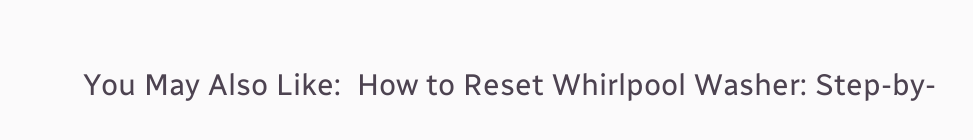You May Also Like:  How to Reset Whirlpool Washer: Step-by-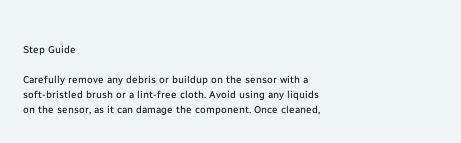Step Guide

Carefully remove any debris or buildup on the sensor with a soft-bristled brush or a lint-free cloth. Avoid using any liquids on the sensor, as it can damage the component. Once cleaned,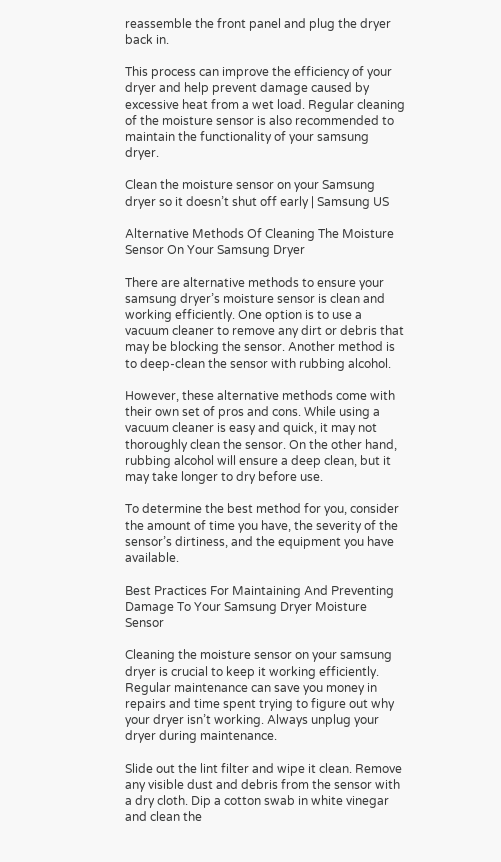reassemble the front panel and plug the dryer back in.

This process can improve the efficiency of your dryer and help prevent damage caused by excessive heat from a wet load. Regular cleaning of the moisture sensor is also recommended to maintain the functionality of your samsung dryer.

Clean the moisture sensor on your Samsung dryer so it doesn’t shut off early | Samsung US

Alternative Methods Of Cleaning The Moisture Sensor On Your Samsung Dryer

There are alternative methods to ensure your samsung dryer’s moisture sensor is clean and working efficiently. One option is to use a vacuum cleaner to remove any dirt or debris that may be blocking the sensor. Another method is to deep-clean the sensor with rubbing alcohol.

However, these alternative methods come with their own set of pros and cons. While using a vacuum cleaner is easy and quick, it may not thoroughly clean the sensor. On the other hand, rubbing alcohol will ensure a deep clean, but it may take longer to dry before use.

To determine the best method for you, consider the amount of time you have, the severity of the sensor’s dirtiness, and the equipment you have available.

Best Practices For Maintaining And Preventing Damage To Your Samsung Dryer Moisture Sensor

Cleaning the moisture sensor on your samsung dryer is crucial to keep it working efficiently. Regular maintenance can save you money in repairs and time spent trying to figure out why your dryer isn’t working. Always unplug your dryer during maintenance.

Slide out the lint filter and wipe it clean. Remove any visible dust and debris from the sensor with a dry cloth. Dip a cotton swab in white vinegar and clean the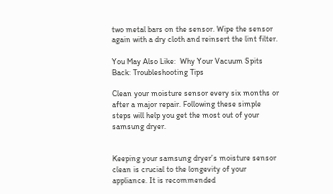two metal bars on the sensor. Wipe the sensor again with a dry cloth and reinsert the lint filter.

You May Also Like:  Why Your Vacuum Spits Back: Troubleshooting Tips

Clean your moisture sensor every six months or after a major repair. Following these simple steps will help you get the most out of your samsung dryer.


Keeping your samsung dryer’s moisture sensor clean is crucial to the longevity of your appliance. It is recommended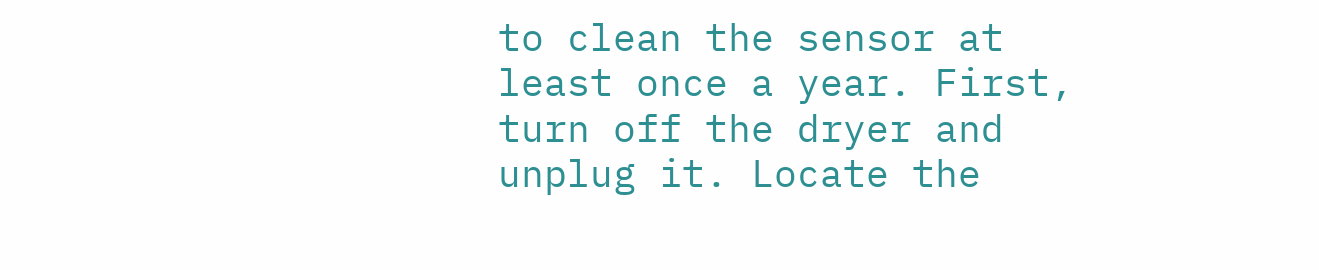to clean the sensor at least once a year. First, turn off the dryer and unplug it. Locate the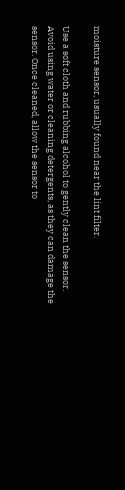moisture sensor, usually found near the lint filter.

Use a soft cloth and rubbing alcohol to gently clean the sensor. Avoid using water or cleaning detergents, as they can damage the sensor. Once cleaned, allow the sensor to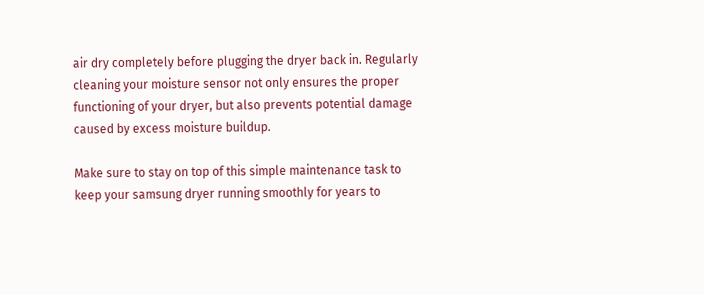air dry completely before plugging the dryer back in. Regularly cleaning your moisture sensor not only ensures the proper functioning of your dryer, but also prevents potential damage caused by excess moisture buildup.

Make sure to stay on top of this simple maintenance task to keep your samsung dryer running smoothly for years to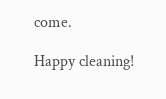come.

Happy cleaning!